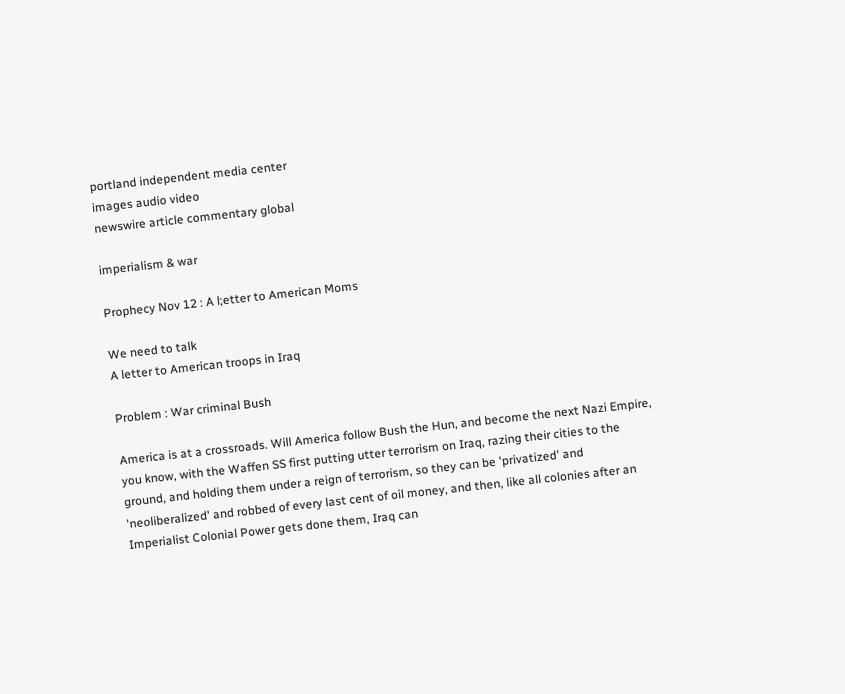portland independent media center
images audio video
newswire article commentary global

imperialism & war

Prophecy Nov 12 : A l;etter to American Moms

We need to talk
A letter to American troops in Iraq

Problem : War criminal Bush

America is at a crossroads. Will America follow Bush the Hun, and become the next Nazi Empire, you know, with the Waffen SS first putting utter terrorism on Iraq, razing their cities to the ground, and holding them under a reign of terrorism, so they can be 'privatized' and 'neoliberalized' and robbed of every last cent of oil money, and then, like all colonies after an Imperialist Colonial Power gets done them, Iraq can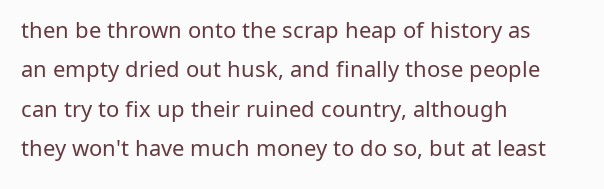then be thrown onto the scrap heap of history as an empty dried out husk, and finally those people can try to fix up their ruined country, although they won't have much money to do so, but at least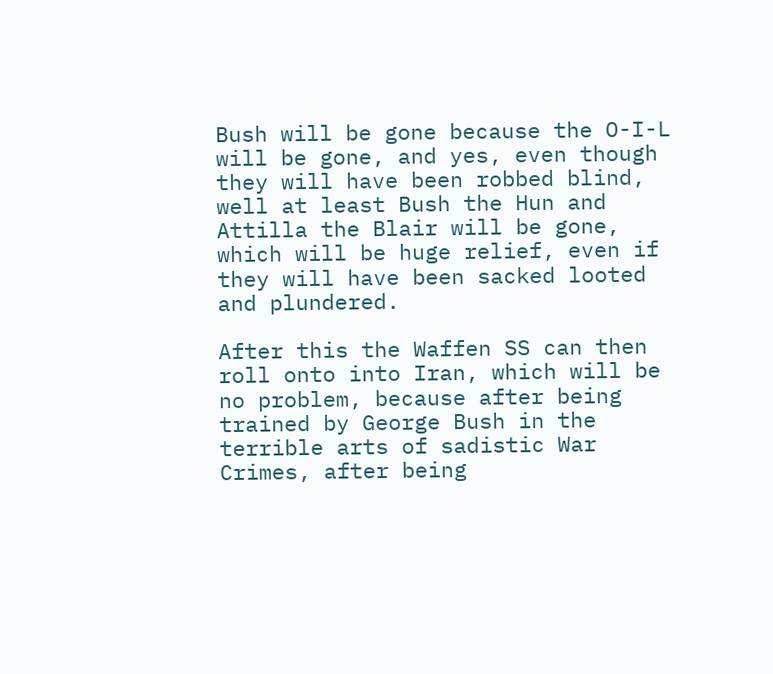Bush will be gone because the O-I-L will be gone, and yes, even though they will have been robbed blind, well at least Bush the Hun and Attilla the Blair will be gone, which will be huge relief, even if they will have been sacked looted and plundered.

After this the Waffen SS can then roll onto into Iran, which will be no problem, because after being trained by George Bush in the terrible arts of sadistic War Crimes, after being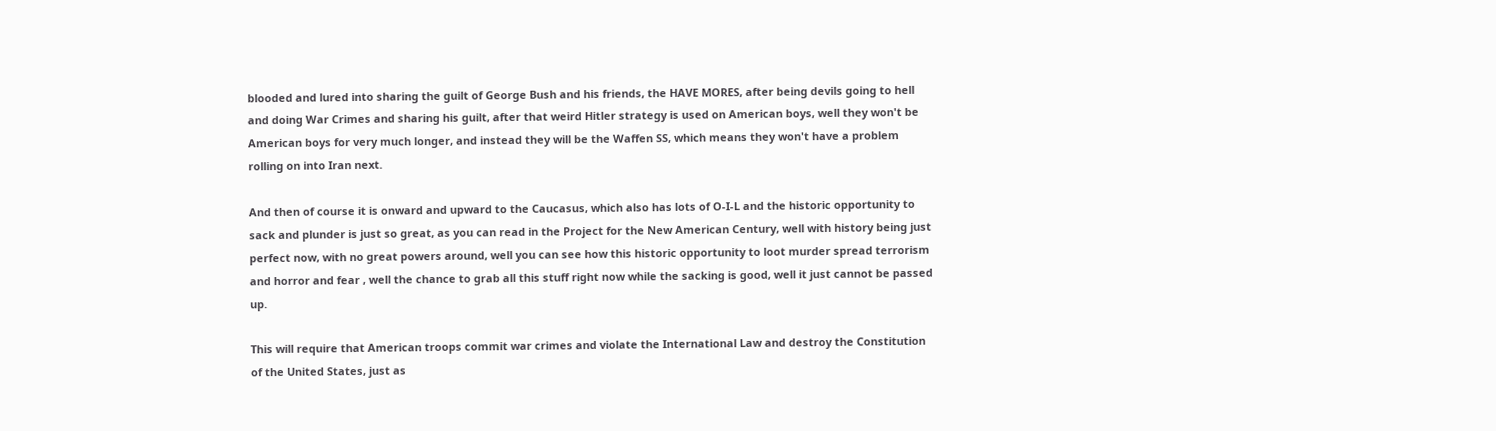blooded and lured into sharing the guilt of George Bush and his friends, the HAVE MORES, after being devils going to hell and doing War Crimes and sharing his guilt, after that weird Hitler strategy is used on American boys, well they won't be American boys for very much longer, and instead they will be the Waffen SS, which means they won't have a problem rolling on into Iran next.

And then of course it is onward and upward to the Caucasus, which also has lots of O-I-L and the historic opportunity to sack and plunder is just so great, as you can read in the Project for the New American Century, well with history being just perfect now, with no great powers around, well you can see how this historic opportunity to loot murder spread terrorism and horror and fear , well the chance to grab all this stuff right now while the sacking is good, well it just cannot be passed up.

This will require that American troops commit war crimes and violate the International Law and destroy the Constitution of the United States, just as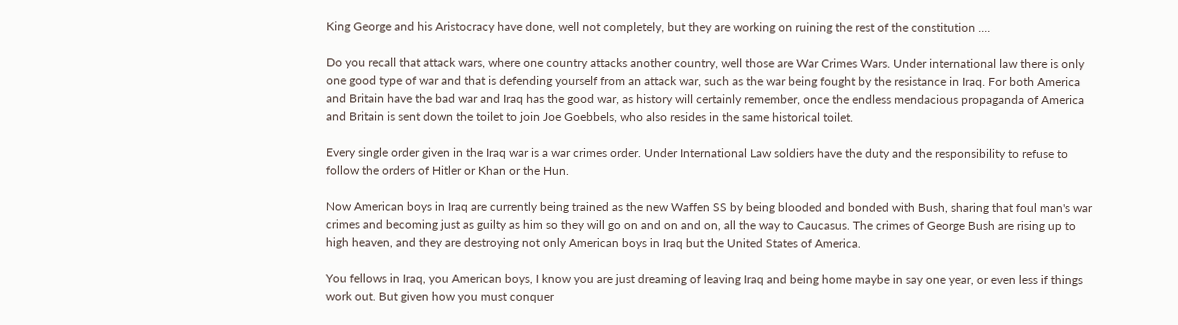King George and his Aristocracy have done, well not completely, but they are working on ruining the rest of the constitution ....

Do you recall that attack wars, where one country attacks another country, well those are War Crimes Wars. Under international law there is only one good type of war and that is defending yourself from an attack war, such as the war being fought by the resistance in Iraq. For both America and Britain have the bad war and Iraq has the good war, as history will certainly remember, once the endless mendacious propaganda of America and Britain is sent down the toilet to join Joe Goebbels, who also resides in the same historical toilet.

Every single order given in the Iraq war is a war crimes order. Under International Law soldiers have the duty and the responsibility to refuse to follow the orders of Hitler or Khan or the Hun.

Now American boys in Iraq are currently being trained as the new Waffen SS by being blooded and bonded with Bush, sharing that foul man's war crimes and becoming just as guilty as him so they will go on and on and on, all the way to Caucasus. The crimes of George Bush are rising up to high heaven, and they are destroying not only American boys in Iraq but the United States of America.

You fellows in Iraq, you American boys, I know you are just dreaming of leaving Iraq and being home maybe in say one year, or even less if things work out. But given how you must conquer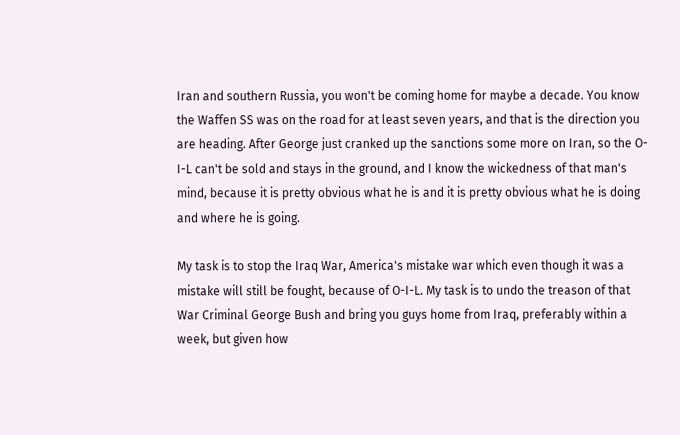Iran and southern Russia, you won't be coming home for maybe a decade. You know the Waffen SS was on the road for at least seven years, and that is the direction you are heading. After George just cranked up the sanctions some more on Iran, so the O-I-L can't be sold and stays in the ground, and I know the wickedness of that man's mind, because it is pretty obvious what he is and it is pretty obvious what he is doing and where he is going.

My task is to stop the Iraq War, America's mistake war which even though it was a mistake will still be fought, because of O-I-L. My task is to undo the treason of that War Criminal George Bush and bring you guys home from Iraq, preferably within a week, but given how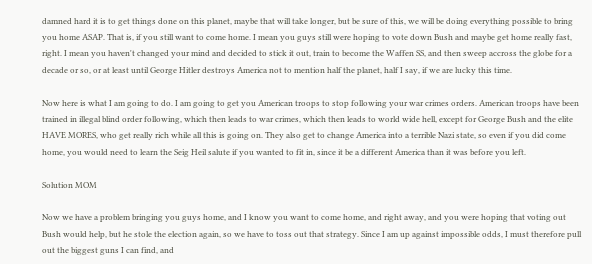damned hard it is to get things done on this planet, maybe that will take longer, but be sure of this, we will be doing everything possible to bring you home ASAP. That is, if you still want to come home. I mean you guys still were hoping to vote down Bush and maybe get home really fast, right. I mean you haven't changed your mind and decided to stick it out, train to become the Waffen SS, and then sweep accross the globe for a decade or so, or at least until George Hitler destroys America not to mention half the planet, half I say, if we are lucky this time.

Now here is what I am going to do. I am going to get you American troops to stop following your war crimes orders. American troops have been trained in illegal blind order following, which then leads to war crimes, which then leads to world wide hell, except for George Bush and the elite HAVE MORES, who get really rich while all this is going on. They also get to change America into a terrible Nazi state, so even if you did come home, you would need to learn the Seig Heil salute if you wanted to fit in, since it be a different America than it was before you left.

Solution MOM

Now we have a problem bringing you guys home, and I know you want to come home, and right away, and you were hoping that voting out Bush would help, but he stole the election again, so we have to toss out that strategy. Since I am up against impossible odds, I must therefore pull out the biggest guns I can find, and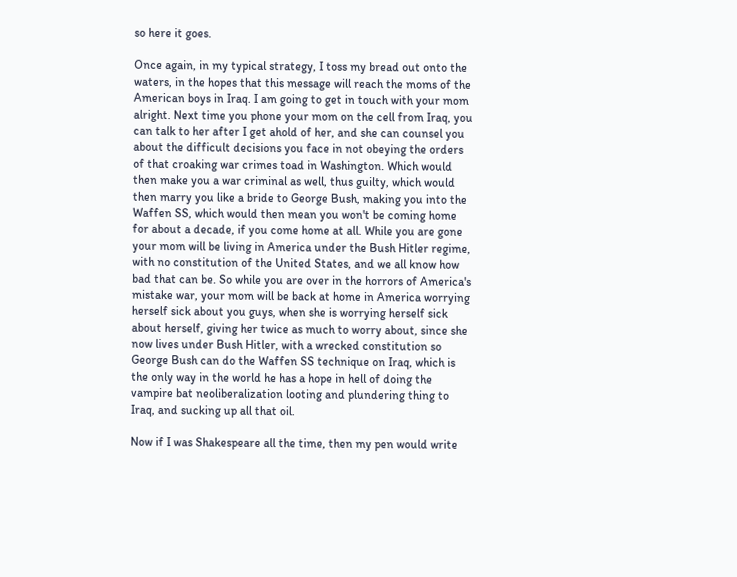so here it goes.

Once again, in my typical strategy, I toss my bread out onto the waters, in the hopes that this message will reach the moms of the American boys in Iraq. I am going to get in touch with your mom alright. Next time you phone your mom on the cell from Iraq, you can talk to her after I get ahold of her, and she can counsel you about the difficult decisions you face in not obeying the orders of that croaking war crimes toad in Washington. Which would then make you a war criminal as well, thus guilty, which would then marry you like a bride to George Bush, making you into the Waffen SS, which would then mean you won't be coming home for about a decade, if you come home at all. While you are gone your mom will be living in America under the Bush Hitler regime, with no constitution of the United States, and we all know how bad that can be. So while you are over in the horrors of America's mistake war, your mom will be back at home in America worrying herself sick about you guys, when she is worrying herself sick about herself, giving her twice as much to worry about, since she now lives under Bush Hitler, with a wrecked constitution so George Bush can do the Waffen SS technique on Iraq, which is the only way in the world he has a hope in hell of doing the vampire bat neoliberalization looting and plundering thing to Iraq, and sucking up all that oil.

Now if I was Shakespeare all the time, then my pen would write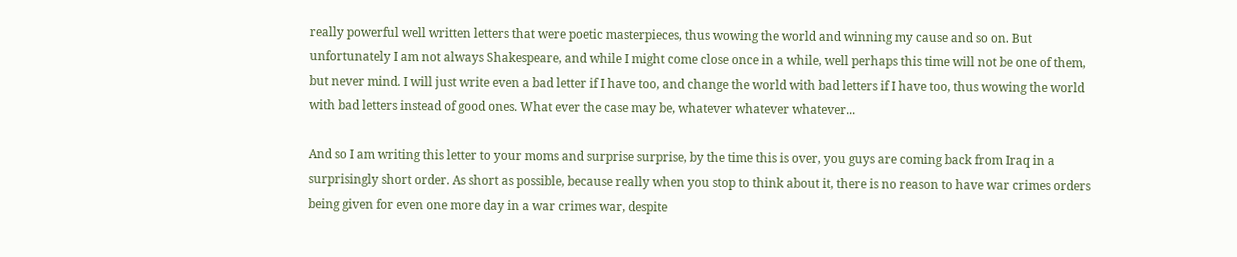really powerful well written letters that were poetic masterpieces, thus wowing the world and winning my cause and so on. But unfortunately I am not always Shakespeare, and while I might come close once in a while, well perhaps this time will not be one of them, but never mind. I will just write even a bad letter if I have too, and change the world with bad letters if I have too, thus wowing the world with bad letters instead of good ones. What ever the case may be, whatever whatever whatever...

And so I am writing this letter to your moms and surprise surprise, by the time this is over, you guys are coming back from Iraq in a surprisingly short order. As short as possible, because really when you stop to think about it, there is no reason to have war crimes orders being given for even one more day in a war crimes war, despite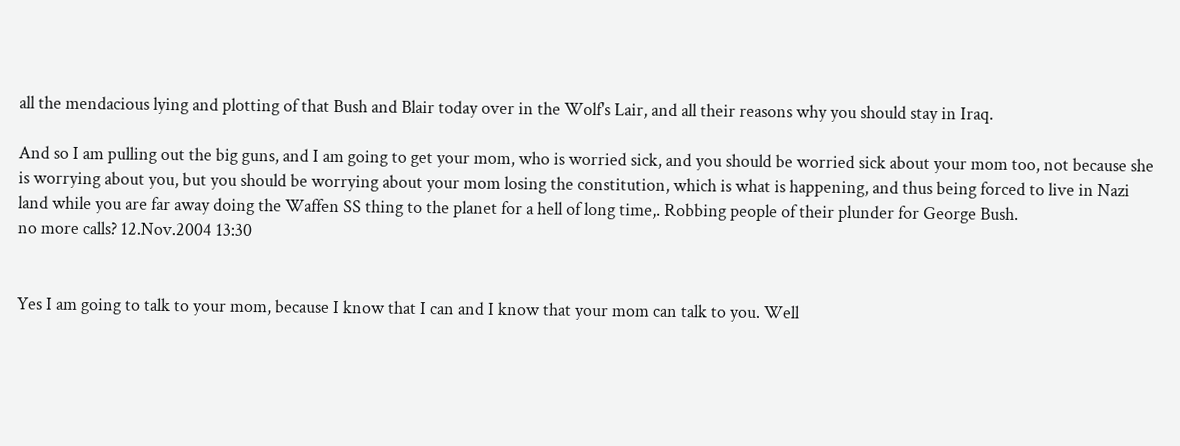all the mendacious lying and plotting of that Bush and Blair today over in the Wolf's Lair, and all their reasons why you should stay in Iraq.

And so I am pulling out the big guns, and I am going to get your mom, who is worried sick, and you should be worried sick about your mom too, not because she is worrying about you, but you should be worrying about your mom losing the constitution, which is what is happening, and thus being forced to live in Nazi land while you are far away doing the Waffen SS thing to the planet for a hell of long time,. Robbing people of their plunder for George Bush.
no more calls? 12.Nov.2004 13:30


Yes I am going to talk to your mom, because I know that I can and I know that your mom can talk to you. Well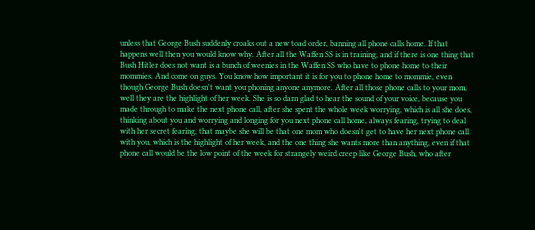unless that George Bush suddenly croaks out a new toad order, banning all phone calls home. If that happens well then you would know why. After all the Waffen SS is in training, and if there is one thing that Bush Hitler does not want is a bunch of weenies in the Waffen SS who have to phone home to their mommies. And come on guys. You know how important it is for you to phone home to mommie, even though George Bush doesn't want you phoning anyone anymore. After all those phone calls to your mom, well they are the highlight of her week. She is so darn glad to hear the sound of your voice, because you made through to make the next phone call, after she spent the whole week worrying, which is all she does, thinking about you and worrying and longing for you next phone call home, always fearing, trying to deal with her secret fearing, that maybe she will be that one mom who doesn't get to have her next phone call with you, which is the highlight of her week, and the one thing she wants more than anything, even if that phone call would be the low point of the week for strangely weird creep like George Bush, who after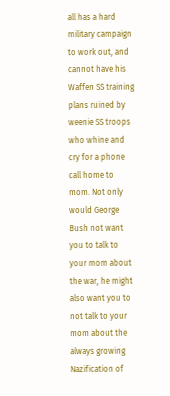all has a hard military campaign to work out, and cannot have his Waffen SS training plans ruined by weenie SS troops who whine and cry for a phone call home to mom. Not only would George Bush not want you to talk to your mom about the war, he might also want you to not talk to your mom about the always growing Nazification of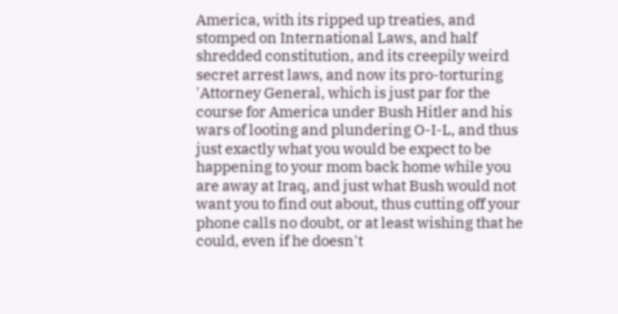America, with its ripped up treaties, and stomped on International Laws, and half shredded constitution, and its creepily weird secret arrest laws, and now its pro-torturing 'Attorney General, which is just par for the course for America under Bush Hitler and his wars of looting and plundering O-I-L, and thus just exactly what you would be expect to be happening to your mom back home while you are away at Iraq, and just what Bush would not want you to find out about, thus cutting off your phone calls no doubt, or at least wishing that he could, even if he doesn't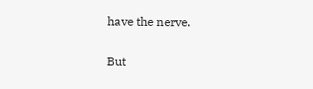have the nerve.

But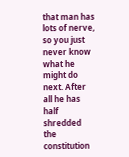that man has lots of nerve, so you just never know what he might do next. After all he has half shredded the constitution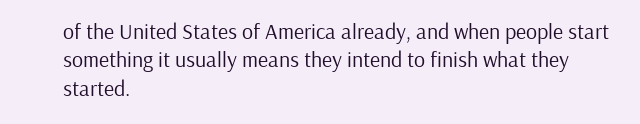of the United States of America already, and when people start something it usually means they intend to finish what they started.